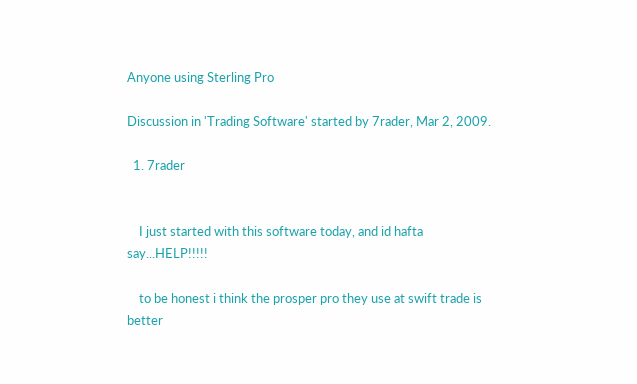Anyone using Sterling Pro

Discussion in 'Trading Software' started by 7rader, Mar 2, 2009.

  1. 7rader


    I just started with this software today, and id hafta say...HELP!!!!!

    to be honest i think the prosper pro they use at swift trade is better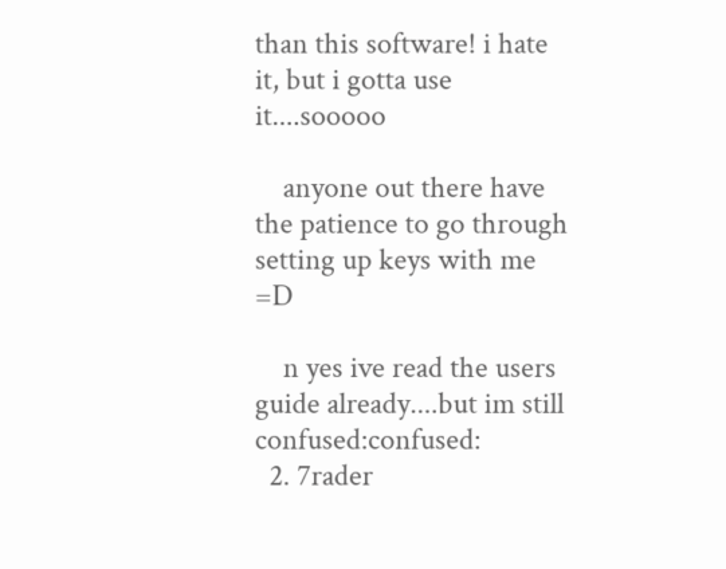than this software! i hate it, but i gotta use it....sooooo

    anyone out there have the patience to go through setting up keys with me =D

    n yes ive read the users guide already....but im still confused:confused:
  2. 7rader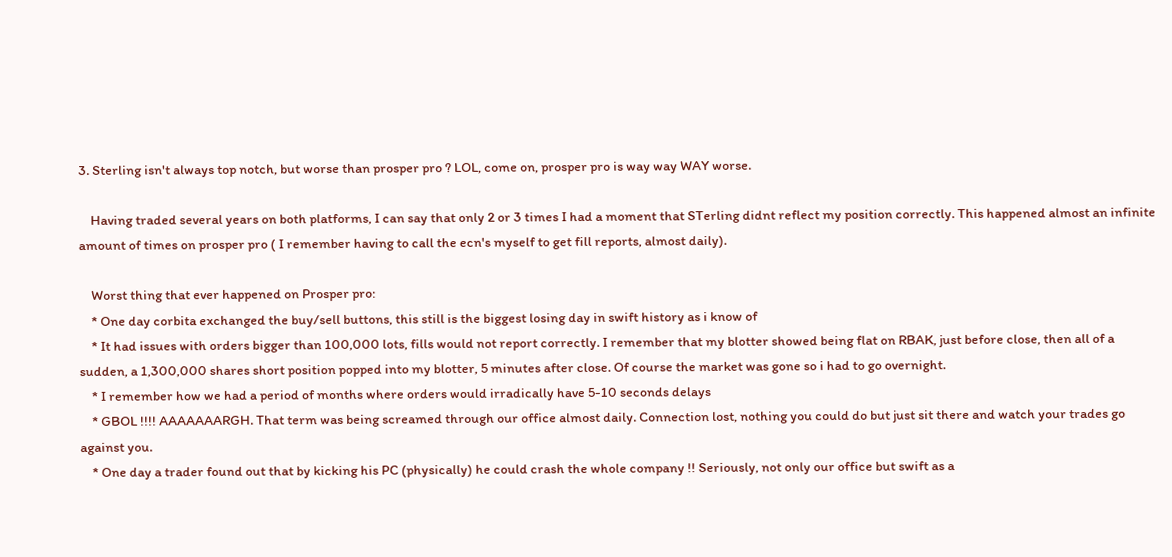3. Sterling isn't always top notch, but worse than prosper pro ? LOL, come on, prosper pro is way way WAY worse.

    Having traded several years on both platforms, I can say that only 2 or 3 times I had a moment that STerling didnt reflect my position correctly. This happened almost an infinite amount of times on prosper pro ( I remember having to call the ecn's myself to get fill reports, almost daily).

    Worst thing that ever happened on Prosper pro:
    * One day corbita exchanged the buy/sell buttons, this still is the biggest losing day in swift history as i know of
    * It had issues with orders bigger than 100,000 lots, fills would not report correctly. I remember that my blotter showed being flat on RBAK, just before close, then all of a sudden, a 1,300,000 shares short position popped into my blotter, 5 minutes after close. Of course the market was gone so i had to go overnight.
    * I remember how we had a period of months where orders would irradically have 5-10 seconds delays
    * GBOL !!!! AAAAAAARGH. That term was being screamed through our office almost daily. Connection lost, nothing you could do but just sit there and watch your trades go against you.
    * One day a trader found out that by kicking his PC (physically) he could crash the whole company !! Seriously, not only our office but swift as a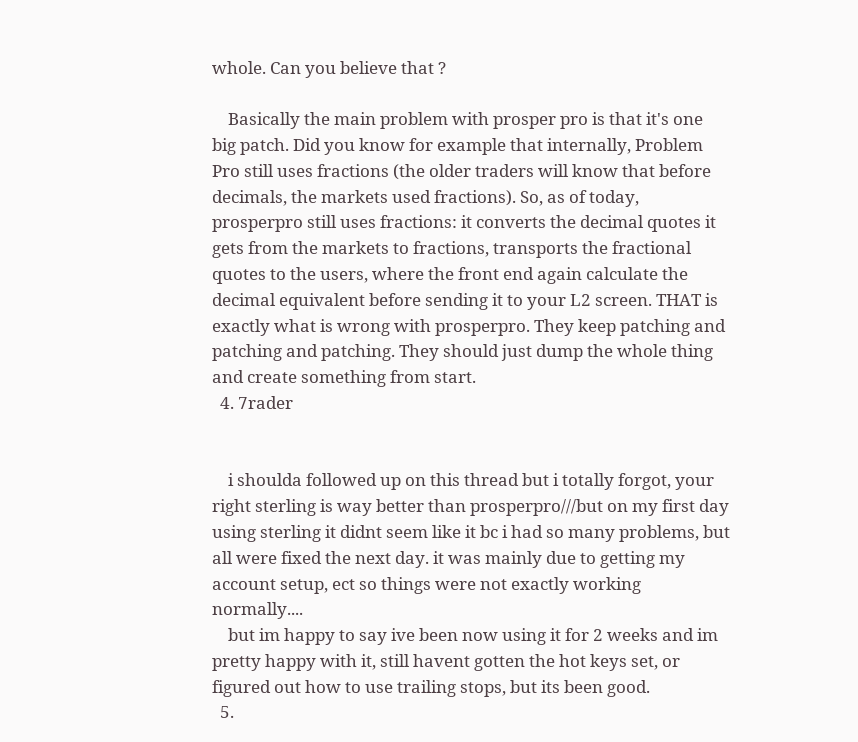whole. Can you believe that ?

    Basically the main problem with prosper pro is that it's one big patch. Did you know for example that internally, Problem Pro still uses fractions (the older traders will know that before decimals, the markets used fractions). So, as of today, prosperpro still uses fractions: it converts the decimal quotes it gets from the markets to fractions, transports the fractional quotes to the users, where the front end again calculate the decimal equivalent before sending it to your L2 screen. THAT is exactly what is wrong with prosperpro. They keep patching and patching and patching. They should just dump the whole thing and create something from start.
  4. 7rader


    i shoulda followed up on this thread but i totally forgot, your right sterling is way better than prosperpro///but on my first day using sterling it didnt seem like it bc i had so many problems, but all were fixed the next day. it was mainly due to getting my account setup, ect so things were not exactly working normally....
    but im happy to say ive been now using it for 2 weeks and im pretty happy with it, still havent gotten the hot keys set, or figured out how to use trailing stops, but its been good.
  5.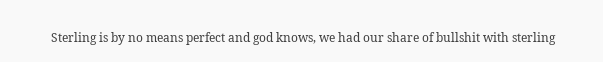Sterling is by no means perfect and god knows, we had our share of bullshit with sterling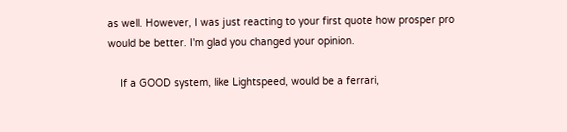as well. However, I was just reacting to your first quote how prosper pro would be better. I'm glad you changed your opinion.

    If a GOOD system, like Lightspeed, would be a ferrari,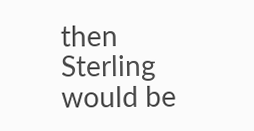then Sterling would be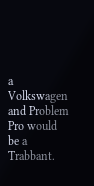a Volkswagen and Problem Pro would be a Trabbant.